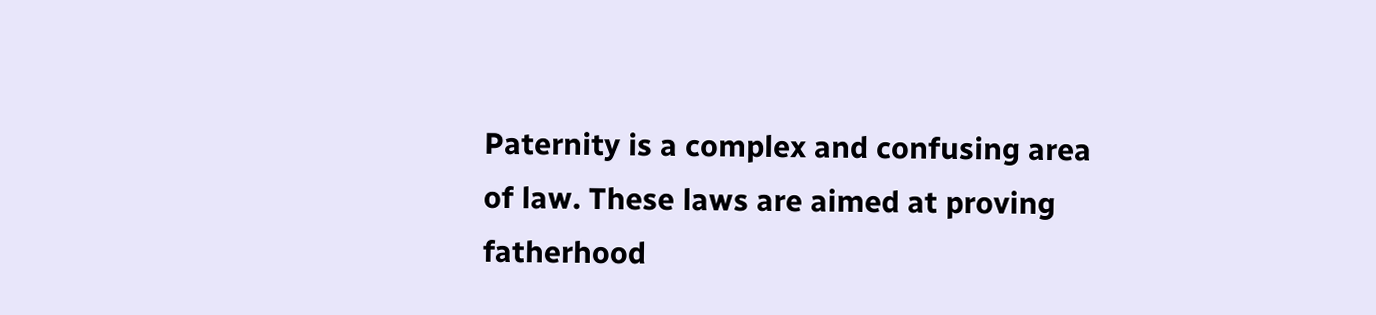Paternity is a complex and confusing area of law. These laws are aimed at proving fatherhood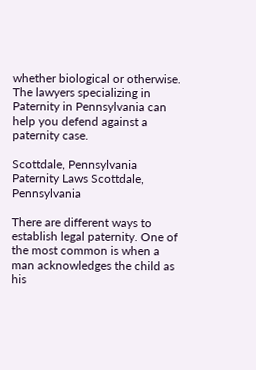whether biological or otherwise. The lawyers specializing in Paternity in Pennsylvania can help you defend against a paternity case.

Scottdale, Pennsylvania Paternity Laws Scottdale, Pennsylvania

There are different ways to establish legal paternity. One of the most common is when a man acknowledges the child as his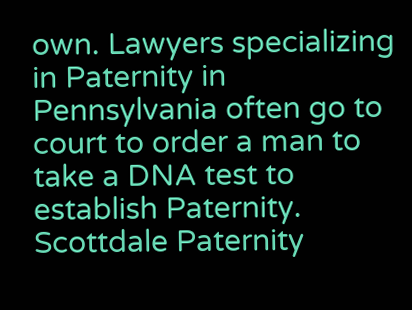own. Lawyers specializing in Paternity in Pennsylvania often go to court to order a man to take a DNA test to establish Paternity. Scottdale Paternity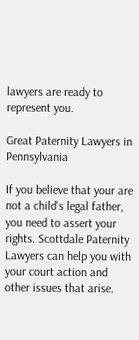lawyers are ready to represent you.

Great Paternity Lawyers in Pennsylvania

If you believe that your are not a child's legal father, you need to assert your rights. Scottdale Paternity Lawyers can help you with your court action and other issues that arise.